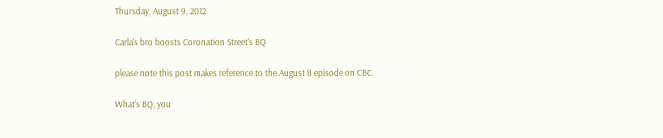Thursday, August 9, 2012

Carla's bro boosts Coronation Street's BQ

please note this post makes reference to the August 8 episode on CBC

What's BQ, you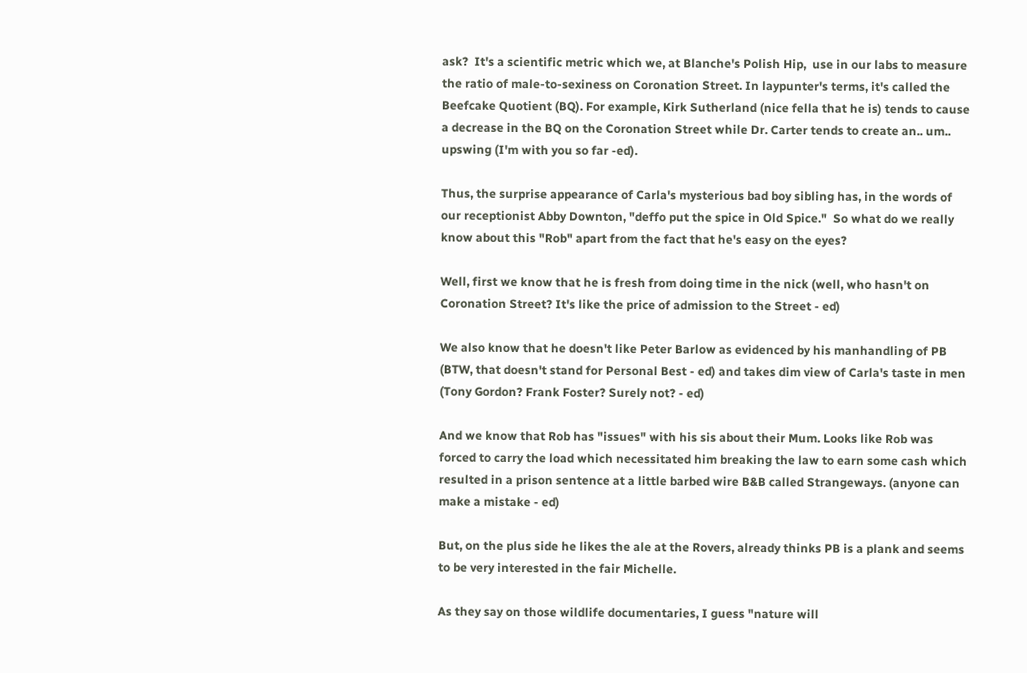ask?  It's a scientific metric which we, at Blanche's Polish Hip,  use in our labs to measure the ratio of male-to-sexiness on Coronation Street. In laypunter's terms, it's called the Beefcake Quotient (BQ). For example, Kirk Sutherland (nice fella that he is) tends to cause a decrease in the BQ on the Coronation Street while Dr. Carter tends to create an.. um.. upswing (I'm with you so far -ed).

Thus, the surprise appearance of Carla's mysterious bad boy sibling has, in the words of our receptionist Abby Downton, "deffo put the spice in Old Spice."  So what do we really know about this "Rob" apart from the fact that he's easy on the eyes?

Well, first we know that he is fresh from doing time in the nick (well, who hasn't on Coronation Street? It's like the price of admission to the Street - ed)

We also know that he doesn't like Peter Barlow as evidenced by his manhandling of PB (BTW, that doesn't stand for Personal Best - ed) and takes dim view of Carla's taste in men (Tony Gordon? Frank Foster? Surely not? - ed)

And we know that Rob has "issues" with his sis about their Mum. Looks like Rob was forced to carry the load which necessitated him breaking the law to earn some cash which resulted in a prison sentence at a little barbed wire B&B called Strangeways. (anyone can make a mistake - ed)

But, on the plus side he likes the ale at the Rovers, already thinks PB is a plank and seems to be very interested in the fair Michelle.

As they say on those wildlife documentaries, I guess "nature will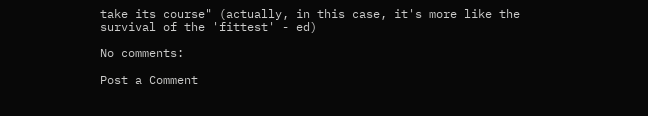take its course" (actually, in this case, it's more like the survival of the 'fittest' - ed)

No comments:

Post a Comment